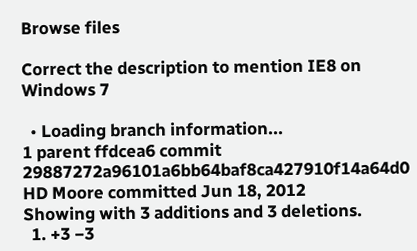Browse files

Correct the description to mention IE8 on Windows 7

  • Loading branch information...
1 parent ffdcea6 commit 29887272a96101a6bb64baf8ca427910f14a64d0 HD Moore committed Jun 18, 2012
Showing with 3 additions and 3 deletions.
  1. +3 −3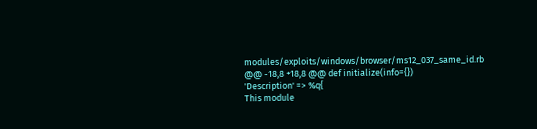modules/exploits/windows/browser/ms12_037_same_id.rb
@@ -18,8 +18,8 @@ def initialize(info={})
'Description' => %q{
This module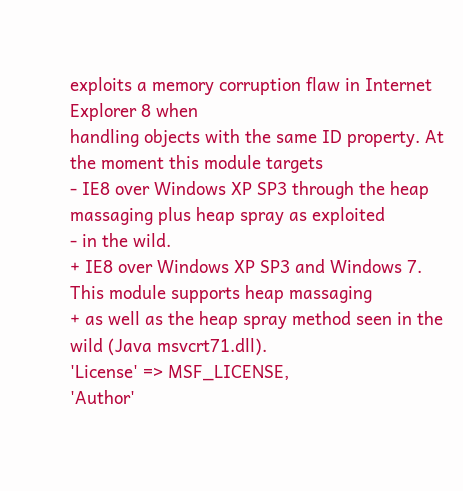exploits a memory corruption flaw in Internet Explorer 8 when
handling objects with the same ID property. At the moment this module targets
- IE8 over Windows XP SP3 through the heap massaging plus heap spray as exploited
- in the wild.
+ IE8 over Windows XP SP3 and Windows 7. This module supports heap massaging
+ as well as the heap spray method seen in the wild (Java msvcrt71.dll).
'License' => MSF_LICENSE,
'Author'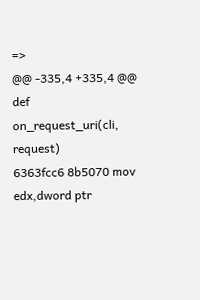=>
@@ -335,4 +335,4 @@ def on_request_uri(cli, request)
6363fcc6 8b5070 mov edx,dword ptr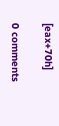[eax+70h]

0 comments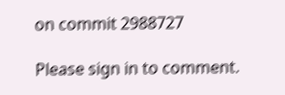on commit 2988727

Please sign in to comment.